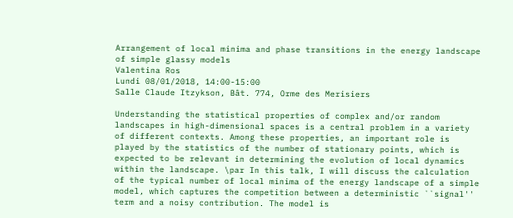Arrangement of local minima and phase transitions in the energy landscape of simple glassy models
Valentina Ros
Lundi 08/01/2018, 14:00-15:00
Salle Claude Itzykson, Bât. 774, Orme des Merisiers

Understanding the statistical properties of complex and/or random landscapes in high-dimensional spaces is a central problem in a variety of different contexts. Among these properties, an important role is played by the statistics of the number of stationary points, which is expected to be relevant in determining the evolution of local dynamics within the landscape. \par In this talk, I will discuss the calculation of the typical number of local minima of the energy landscape of a simple model, which captures the competition between a deterministic ``signal'' term and a noisy contribution. The model is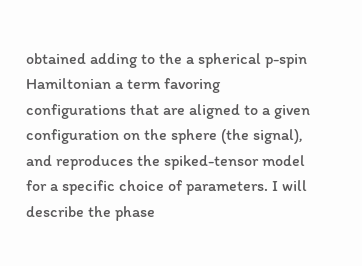obtained adding to the a spherical p-spin Hamiltonian a term favoring configurations that are aligned to a given configuration on the sphere (the signal), and reproduces the spiked-tensor model for a specific choice of parameters. I will describe the phase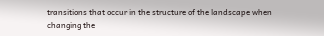transitions that occur in the structure of the landscape when changing the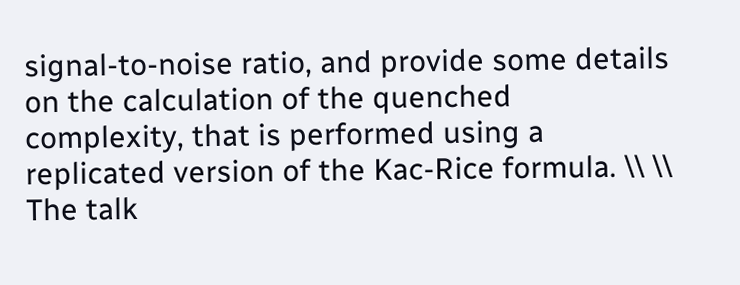signal-to-noise ratio, and provide some details on the calculation of the quenched complexity, that is performed using a replicated version of the Kac-Rice formula. \\ \\ The talk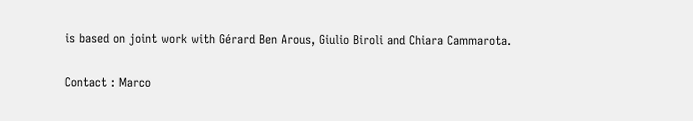is based on joint work with Gérard Ben Arous, Giulio Biroli and Chiara Cammarota.

Contact : Marco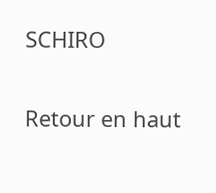SCHIRO


Retour en haut